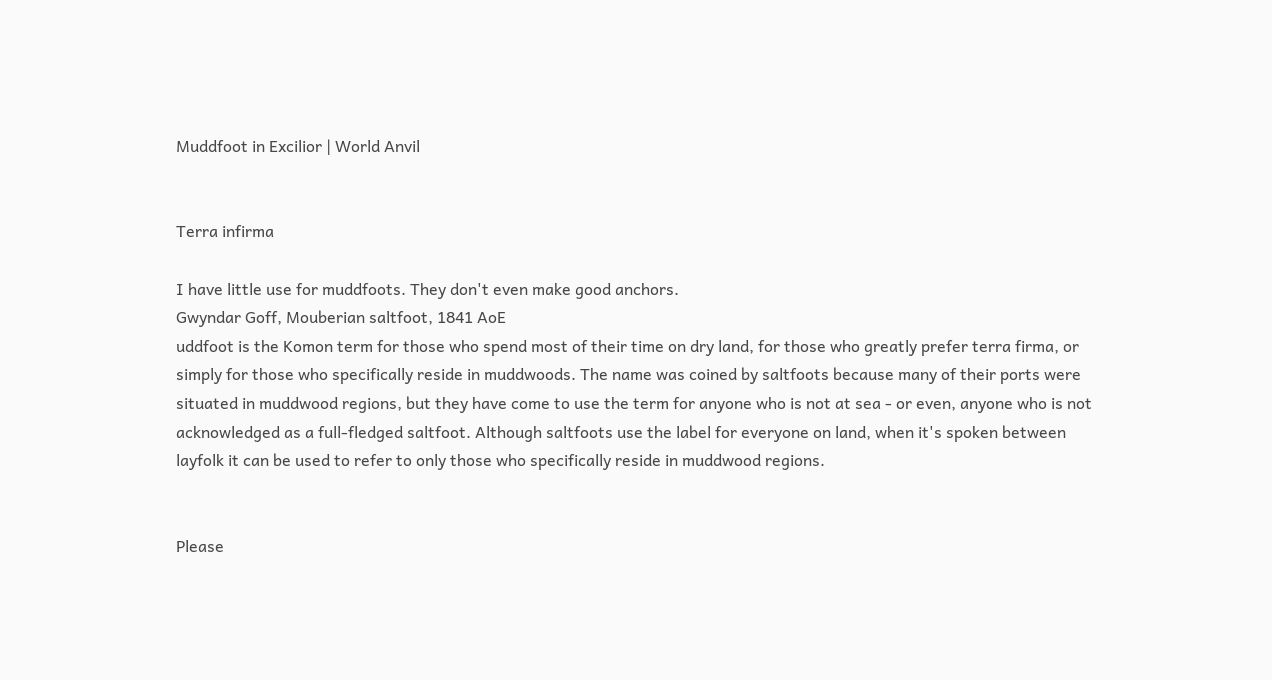Muddfoot in Excilior | World Anvil


Terra infirma

I have little use for muddfoots. They don't even make good anchors.
Gwyndar Goff, Mouberian saltfoot, 1841 AoE
uddfoot is the Komon term for those who spend most of their time on dry land, for those who greatly prefer terra firma, or simply for those who specifically reside in muddwoods. The name was coined by saltfoots because many of their ports were situated in muddwood regions, but they have come to use the term for anyone who is not at sea - or even, anyone who is not acknowledged as a full-fledged saltfoot. Although saltfoots use the label for everyone on land, when it's spoken between layfolk it can be used to refer to only those who specifically reside in muddwood regions.


Please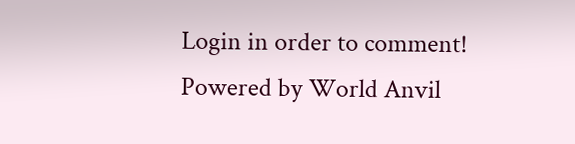Login in order to comment!
Powered by World Anvil